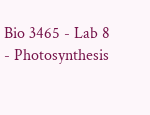Bio 3465 - Lab 8 - Photosynthesis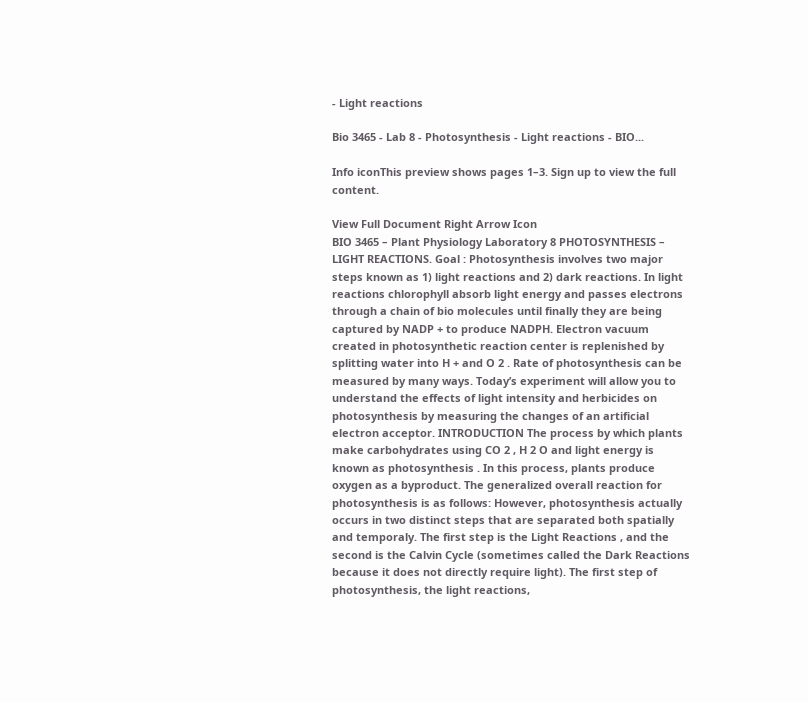- Light reactions

Bio 3465 - Lab 8 - Photosynthesis - Light reactions - BIO...

Info iconThis preview shows pages 1–3. Sign up to view the full content.

View Full Document Right Arrow Icon
BIO 3465 – Plant Physiology Laboratory 8 PHOTOSYNTHESIS – LIGHT REACTIONS. Goal : Photosynthesis involves two major steps known as 1) light reactions and 2) dark reactions. In light reactions chlorophyll absorb light energy and passes electrons through a chain of bio molecules until finally they are being captured by NADP + to produce NADPH. Electron vacuum created in photosynthetic reaction center is replenished by splitting water into H + and O 2 . Rate of photosynthesis can be measured by many ways. Today’s experiment will allow you to understand the effects of light intensity and herbicides on photosynthesis by measuring the changes of an artificial electron acceptor. INTRODUCTION The process by which plants make carbohydrates using CO 2 , H 2 O and light energy is known as photosynthesis . In this process, plants produce oxygen as a byproduct. The generalized overall reaction for photosynthesis is as follows: However, photosynthesis actually occurs in two distinct steps that are separated both spatially and temporaly. The first step is the Light Reactions , and the second is the Calvin Cycle (sometimes called the Dark Reactions because it does not directly require light). The first step of photosynthesis, the light reactions,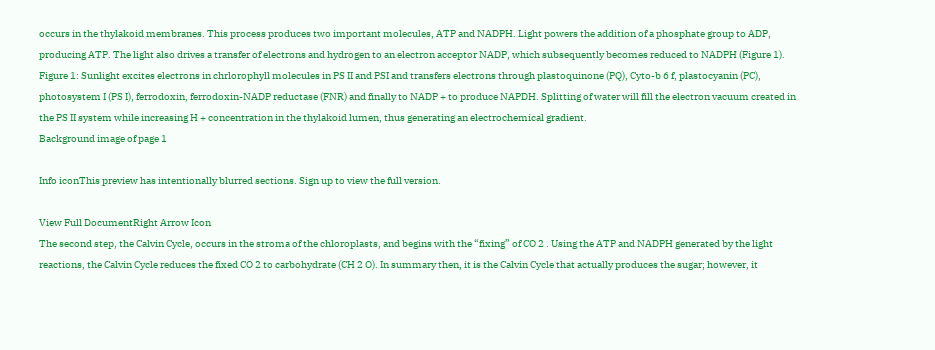occurs in the thylakoid membranes. This process produces two important molecules, ATP and NADPH. Light powers the addition of a phosphate group to ADP, producing ATP. The light also drives a transfer of electrons and hydrogen to an electron acceptor NADP, which subsequently becomes reduced to NADPH (Figure 1). Figure 1: Sunlight excites electrons in chrlorophyll molecules in PS II and PSI and transfers electrons through plastoquinone (PQ), Cyto-b 6 f, plastocyanin (PC), photosystem I (PS I), ferrodoxin, ferrodoxin-NADP reductase (FNR) and finally to NADP + to produce NAPDH. Splitting of water will fill the electron vacuum created in the PS II system while increasing H + concentration in the thylakoid lumen, thus generating an electrochemical gradient.
Background image of page 1

Info iconThis preview has intentionally blurred sections. Sign up to view the full version.

View Full DocumentRight Arrow Icon
The second step, the Calvin Cycle, occurs in the stroma of the chloroplasts, and begins with the “fixing” of CO 2 . Using the ATP and NADPH generated by the light reactions, the Calvin Cycle reduces the fixed CO 2 to carbohydrate (CH 2 O). In summary then, it is the Calvin Cycle that actually produces the sugar; however, it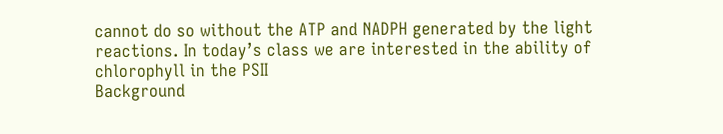cannot do so without the ATP and NADPH generated by the light reactions. In today’s class we are interested in the ability of chlorophyll in the PSII
Background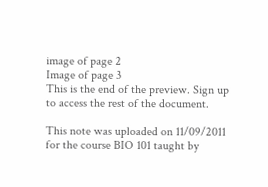image of page 2
Image of page 3
This is the end of the preview. Sign up to access the rest of the document.

This note was uploaded on 11/09/2011 for the course BIO 101 taught by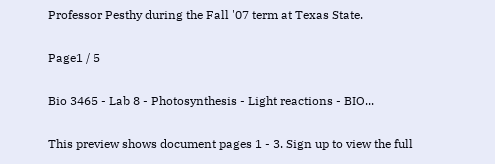Professor Pesthy during the Fall '07 term at Texas State.

Page1 / 5

Bio 3465 - Lab 8 - Photosynthesis - Light reactions - BIO...

This preview shows document pages 1 - 3. Sign up to view the full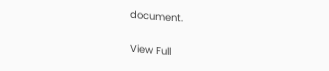document.

View Full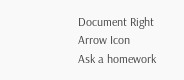Document Right Arrow Icon
Ask a homework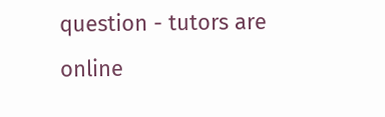question - tutors are online